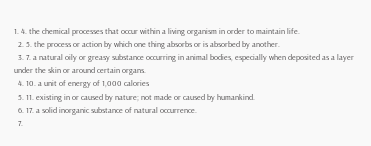1. 4. the chemical processes that occur within a living organism in order to maintain life.
  2. 5. the process or action by which one thing absorbs or is absorbed by another.
  3. 7. a natural oily or greasy substance occurring in animal bodies, especially when deposited as a layer under the skin or around certain organs.
  4. 10. a unit of energy of 1,000 calories
  5. 11. existing in or caused by nature; not made or caused by humankind.
  6. 17. a solid inorganic substance of natural occurrence.
  7.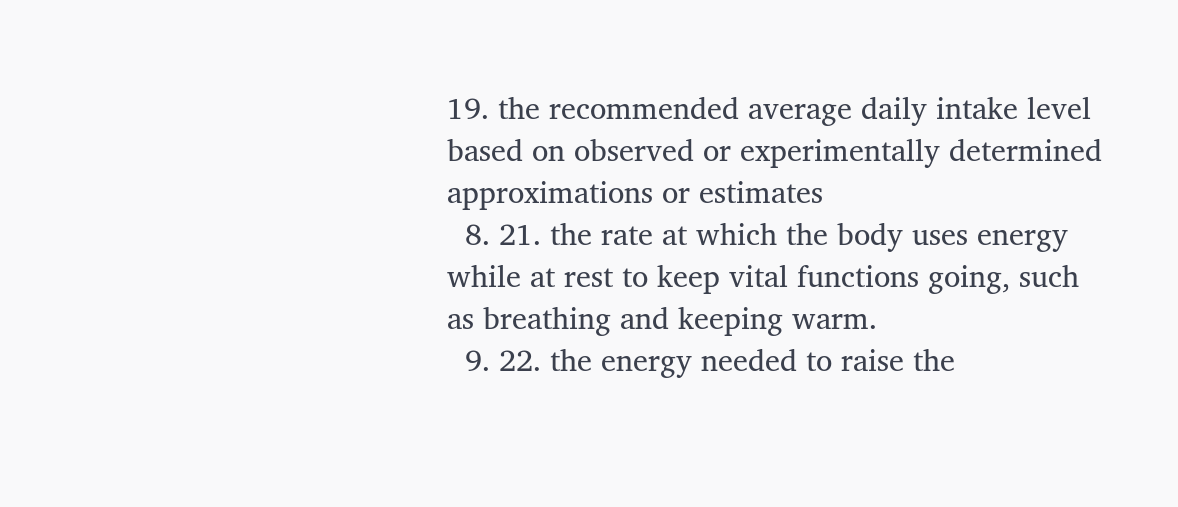19. the recommended average daily intake level based on observed or experimentally determined approximations or estimates
  8. 21. the rate at which the body uses energy while at rest to keep vital functions going, such as breathing and keeping warm.
  9. 22. the energy needed to raise the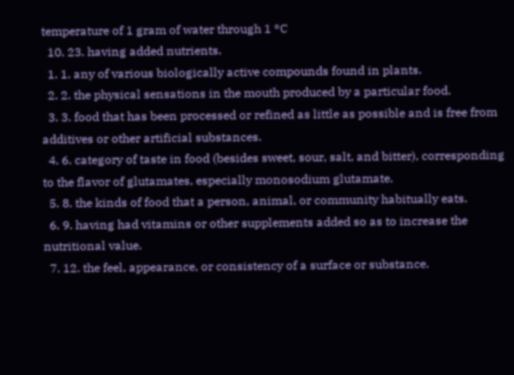temperature of 1 gram of water through 1 °C
  10. 23. having added nutrients.
  1. 1. any of various biologically active compounds found in plants.
  2. 2. the physical sensations in the mouth produced by a particular food.
  3. 3. food that has been processed or refined as little as possible and is free from additives or other artificial substances.
  4. 6. category of taste in food (besides sweet, sour, salt, and bitter), corresponding to the flavor of glutamates, especially monosodium glutamate.
  5. 8. the kinds of food that a person, animal, or community habitually eats.
  6. 9. having had vitamins or other supplements added so as to increase the nutritional value.
  7. 12. the feel, appearance, or consistency of a surface or substance.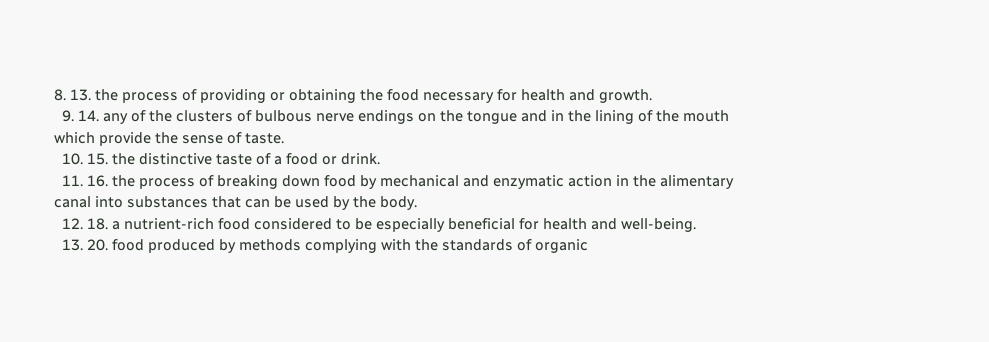8. 13. the process of providing or obtaining the food necessary for health and growth.
  9. 14. any of the clusters of bulbous nerve endings on the tongue and in the lining of the mouth which provide the sense of taste.
  10. 15. the distinctive taste of a food or drink.
  11. 16. the process of breaking down food by mechanical and enzymatic action in the alimentary canal into substances that can be used by the body.
  12. 18. a nutrient-rich food considered to be especially beneficial for health and well-being.
  13. 20. food produced by methods complying with the standards of organic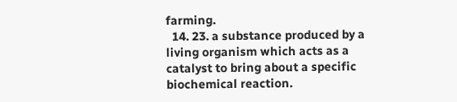farming.
  14. 23. a substance produced by a living organism which acts as a catalyst to bring about a specific biochemical reaction.